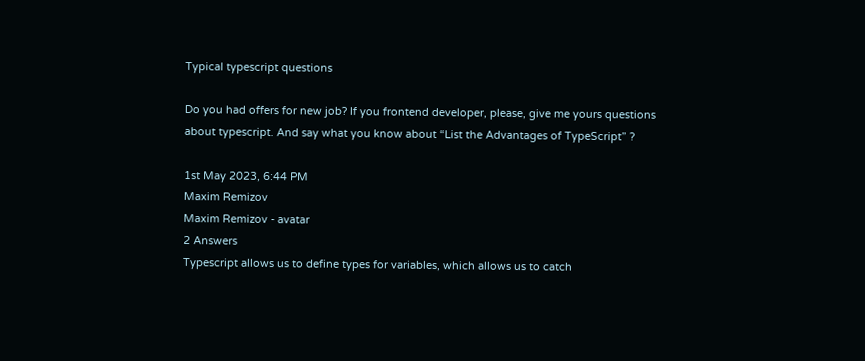Typical typescript questions

Do you had offers for new job? If you frontend developer, please, give me yours questions about typescript. And say what you know about “List the Advantages of TypeScript” ?

1st May 2023, 6:44 PM
Maxim Remizov
Maxim Remizov - avatar
2 Answers
Typescript allows us to define types for variables, which allows us to catch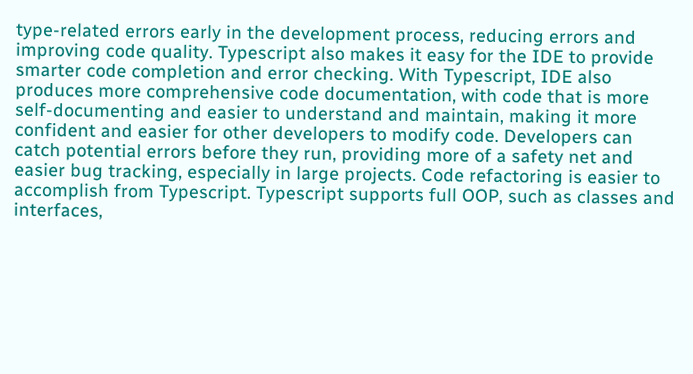type-related errors early in the development process, reducing errors and improving code quality. Typescript also makes it easy for the IDE to provide smarter code completion and error checking. With Typescript, IDE also produces more comprehensive code documentation, with code that is more self-documenting and easier to understand and maintain, making it more confident and easier for other developers to modify code. Developers can catch potential errors before they run, providing more of a safety net and easier bug tracking, especially in large projects. Code refactoring is easier to accomplish from Typescript. Typescript supports full OOP, such as classes and interfaces,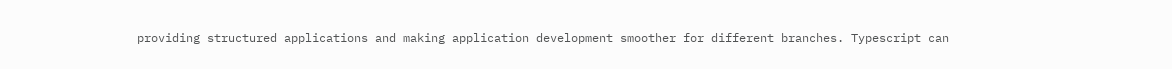providing structured applications and making application development smoother for different branches. Typescript can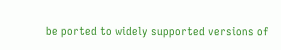be ported to widely supported versions of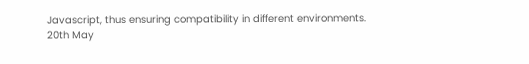Javascript, thus ensuring compatibility in different environments.
20th May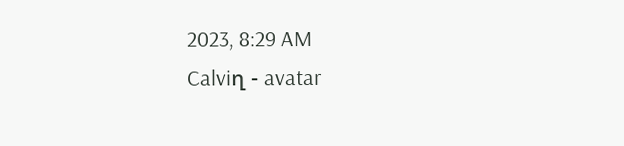2023, 8:29 AM
Calviղ - avatar